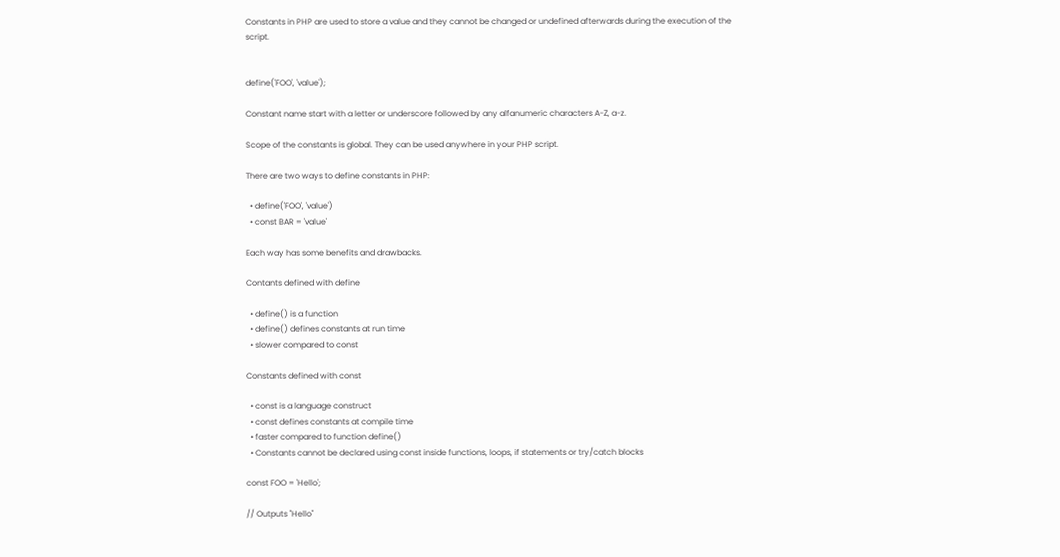Constants in PHP are used to store a value and they cannot be changed or undefined afterwards during the execution of the script.


define('FOO', 'value');

Constant name start with a letter or underscore followed by any alfanumeric characters A-Z, a-z.

Scope of the constants is global. They can be used anywhere in your PHP script.

There are two ways to define constants in PHP:

  • define('FOO', 'value')
  • const BAR = 'value'

Each way has some benefits and drawbacks.

Contants defined with define

  • define() is a function
  • define() defines constants at run time
  • slower compared to const

Constants defined with const

  • const is a language construct
  • const defines constants at compile time
  • faster compared to function define()
  • Constants cannot be declared using const inside functions, loops, if statements or try/catch blocks

const FOO = 'Hello';

// Outputs "Hello"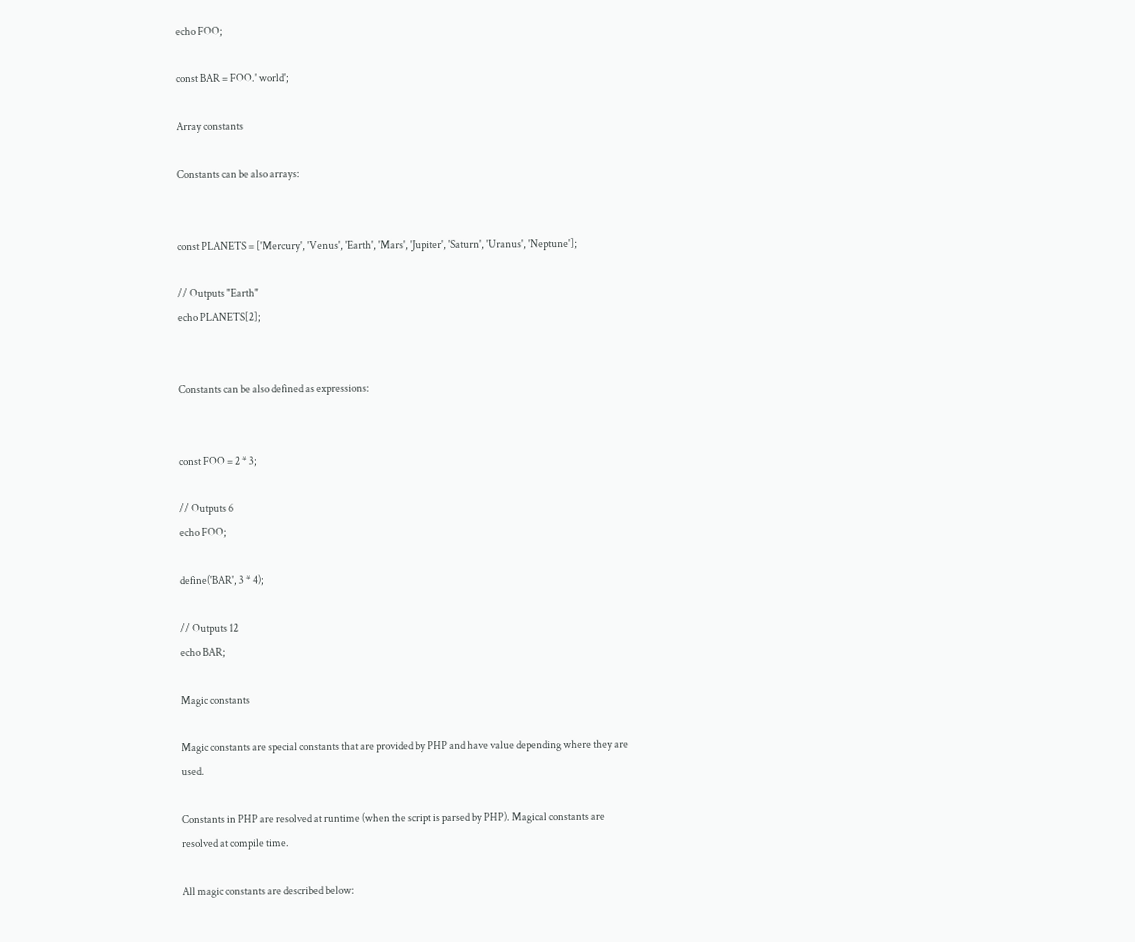echo FOO;

const BAR = FOO.' world';

Array constants

Constants can be also arrays:


const PLANETS = ['Mercury', 'Venus', 'Earth', 'Mars', 'Jupiter', 'Saturn', 'Uranus', 'Neptune'];

// Outputs "Earth"
echo PLANETS[2];


Constants can be also defined as expressions:


const FOO = 2 * 3;

// Outputs 6
echo FOO;

define('BAR', 3 * 4);

// Outputs 12
echo BAR;

Magic constants

Magic constants are special constants that are provided by PHP and have value depending where they are used.

Constants in PHP are resolved at runtime (when the script is parsed by PHP). Magical constants are resolved at compile time.

All magic constants are described below: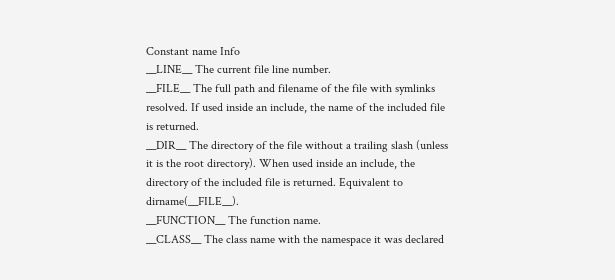Constant name Info
__LINE__ The current file line number.
__FILE__ The full path and filename of the file with symlinks resolved. If used inside an include, the name of the included file is returned.
__DIR__ The directory of the file without a trailing slash (unless it is the root directory). When used inside an include, the directory of the included file is returned. Equivalent to dirname(__FILE__).
__FUNCTION__ The function name.
__CLASS__ The class name with the namespace it was declared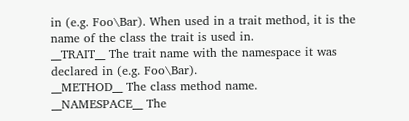in (e.g. Foo\Bar). When used in a trait method, it is the name of the class the trait is used in.
__TRAIT__ The trait name with the namespace it was declared in (e.g. Foo\Bar).
__METHOD__ The class method name.
__NAMESPACE__ The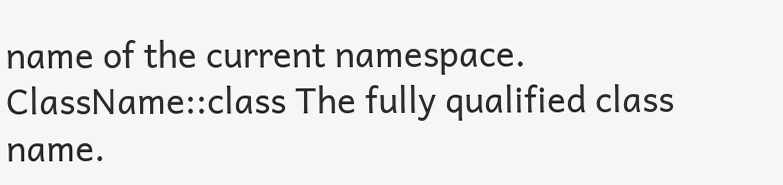name of the current namespace.
ClassName::class The fully qualified class name.